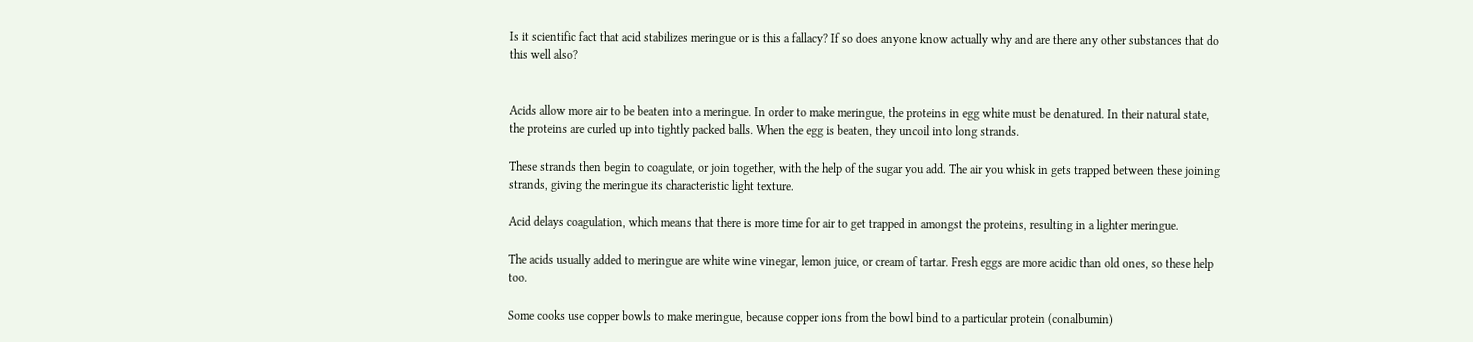Is it scientific fact that acid stabilizes meringue or is this a fallacy? If so does anyone know actually why and are there any other substances that do this well also?


Acids allow more air to be beaten into a meringue. In order to make meringue, the proteins in egg white must be denatured. In their natural state, the proteins are curled up into tightly packed balls. When the egg is beaten, they uncoil into long strands.

These strands then begin to coagulate, or join together, with the help of the sugar you add. The air you whisk in gets trapped between these joining strands, giving the meringue its characteristic light texture.

Acid delays coagulation, which means that there is more time for air to get trapped in amongst the proteins, resulting in a lighter meringue.

The acids usually added to meringue are white wine vinegar, lemon juice, or cream of tartar. Fresh eggs are more acidic than old ones, so these help too.

Some cooks use copper bowls to make meringue, because copper ions from the bowl bind to a particular protein (conalbumin)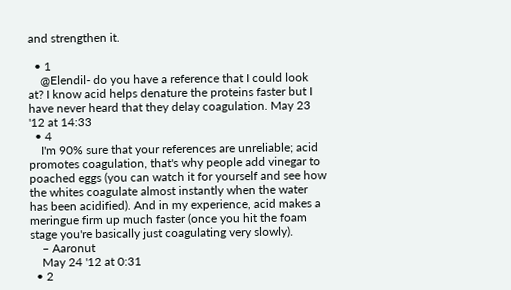and strengthen it.

  • 1
    @Elendil- do you have a reference that I could look at? I know acid helps denature the proteins faster but I have never heard that they delay coagulation. May 23 '12 at 14:33
  • 4
    I'm 90% sure that your references are unreliable; acid promotes coagulation, that's why people add vinegar to poached eggs (you can watch it for yourself and see how the whites coagulate almost instantly when the water has been acidified). And in my experience, acid makes a meringue firm up much faster (once you hit the foam stage you're basically just coagulating very slowly).
    – Aaronut
    May 24 '12 at 0:31
  • 2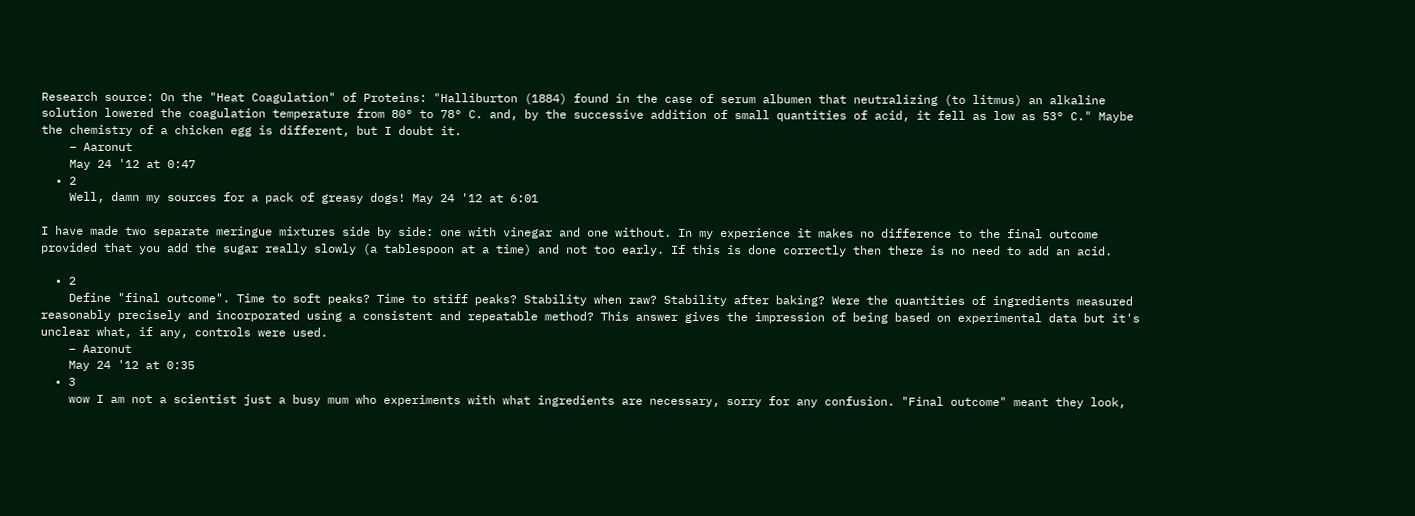Research source: On the "Heat Coagulation" of Proteins: "Halliburton (1884) found in the case of serum albumen that neutralizing (to litmus) an alkaline solution lowered the coagulation temperature from 80° to 78° C. and, by the successive addition of small quantities of acid, it fell as low as 53° C." Maybe the chemistry of a chicken egg is different, but I doubt it.
    – Aaronut
    May 24 '12 at 0:47
  • 2
    Well, damn my sources for a pack of greasy dogs! May 24 '12 at 6:01

I have made two separate meringue mixtures side by side: one with vinegar and one without. In my experience it makes no difference to the final outcome provided that you add the sugar really slowly (a tablespoon at a time) and not too early. If this is done correctly then there is no need to add an acid.

  • 2
    Define "final outcome". Time to soft peaks? Time to stiff peaks? Stability when raw? Stability after baking? Were the quantities of ingredients measured reasonably precisely and incorporated using a consistent and repeatable method? This answer gives the impression of being based on experimental data but it's unclear what, if any, controls were used.
    – Aaronut
    May 24 '12 at 0:35
  • 3
    wow I am not a scientist just a busy mum who experiments with what ingredients are necessary, sorry for any confusion. "Final outcome" meant they look,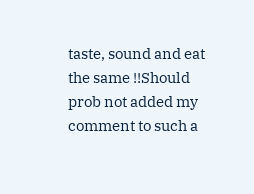taste, sound and eat the same !!Should prob not added my comment to such a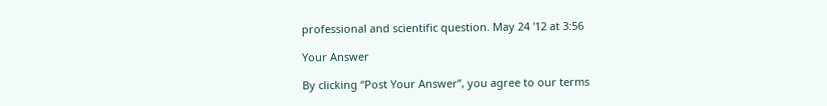professional and scientific question. May 24 '12 at 3:56

Your Answer

By clicking “Post Your Answer”, you agree to our terms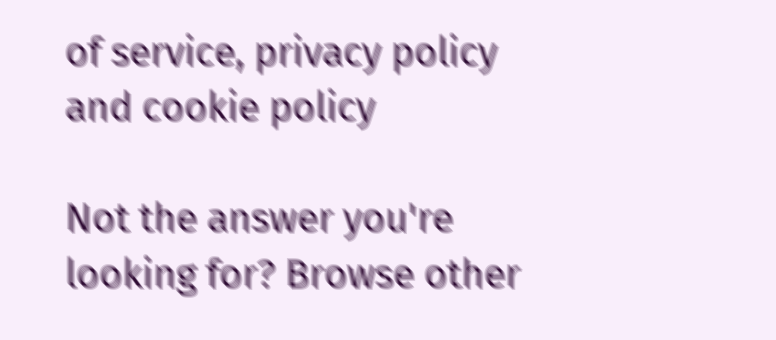of service, privacy policy and cookie policy

Not the answer you're looking for? Browse other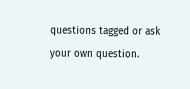questions tagged or ask your own question.